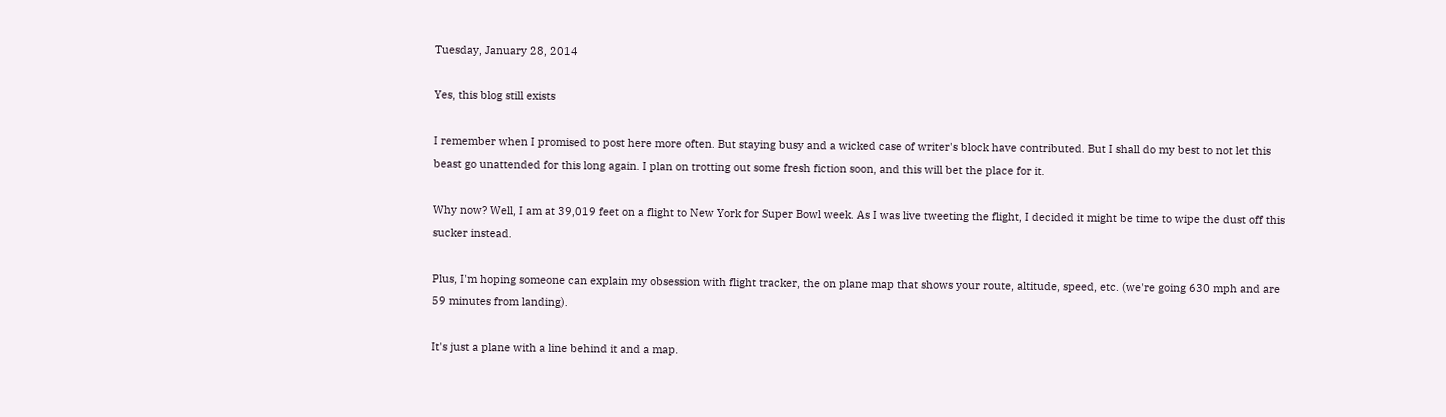Tuesday, January 28, 2014

Yes, this blog still exists

I remember when I promised to post here more often. But staying busy and a wicked case of writer's block have contributed. But I shall do my best to not let this beast go unattended for this long again. I plan on trotting out some fresh fiction soon, and this will bet the place for it.

Why now? Well, I am at 39,019 feet on a flight to New York for Super Bowl week. As I was live tweeting the flight, I decided it might be time to wipe the dust off this sucker instead.

Plus, I'm hoping someone can explain my obsession with flight tracker, the on plane map that shows your route, altitude, speed, etc. (we're going 630 mph and are 59 minutes from landing).

It's just a plane with a line behind it and a map.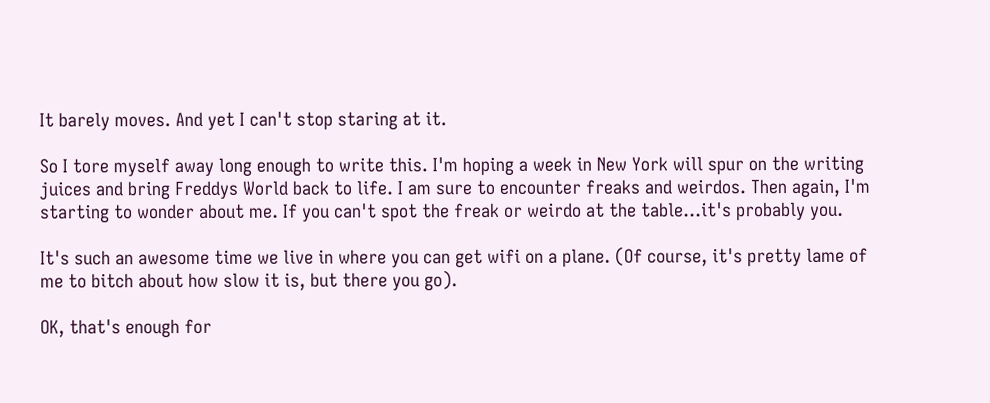It barely moves. And yet I can't stop staring at it.

So I tore myself away long enough to write this. I'm hoping a week in New York will spur on the writing juices and bring Freddys World back to life. I am sure to encounter freaks and weirdos. Then again, I'm starting to wonder about me. If you can't spot the freak or weirdo at the table...it's probably you.

It's such an awesome time we live in where you can get wifi on a plane. (Of course, it's pretty lame of me to bitch about how slow it is, but there you go).

OK, that's enough for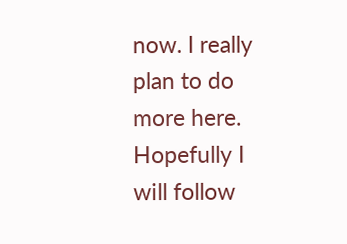now. I really plan to do more here. Hopefully I will follow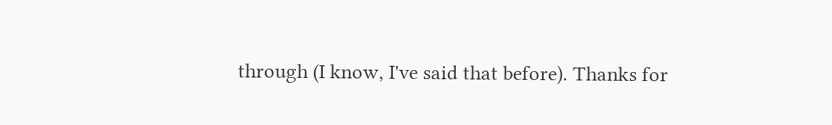through (I know, I've said that before). Thanks for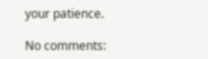your patience.

No comments: